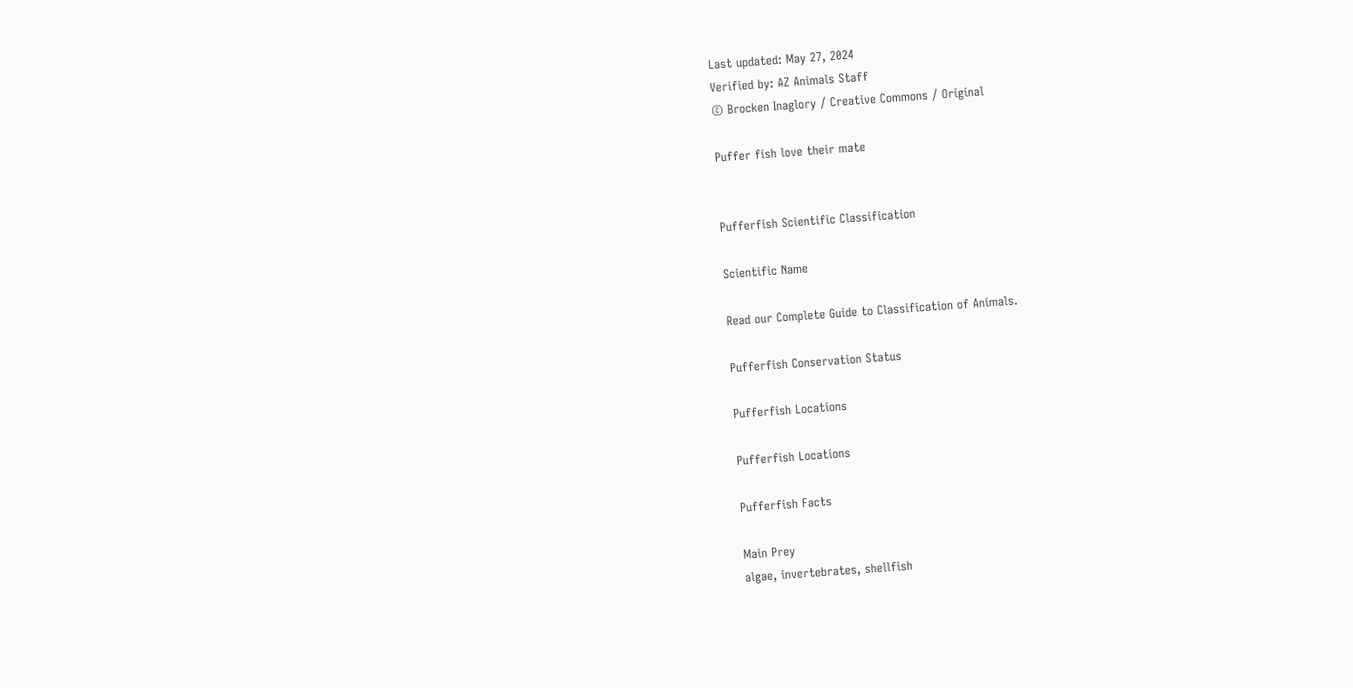Last updated: May 27, 2024
Verified by: AZ Animals Staff
© Brocken Inaglory / Creative Commons / Original

Puffer fish love their mate


Pufferfish Scientific Classification

Scientific Name

Read our Complete Guide to Classification of Animals.

Pufferfish Conservation Status

Pufferfish Locations

Pufferfish Locations

Pufferfish Facts

Main Prey
algae, invertebrates, shellfish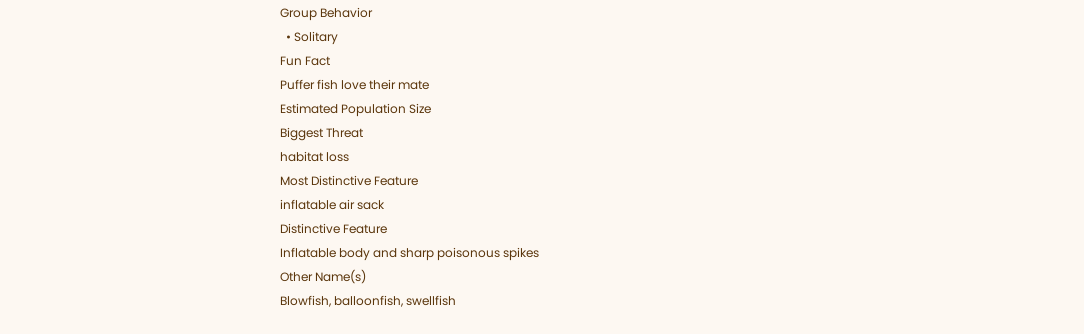Group Behavior
  • Solitary
Fun Fact
Puffer fish love their mate
Estimated Population Size
Biggest Threat
habitat loss
Most Distinctive Feature
inflatable air sack
Distinctive Feature
Inflatable body and sharp poisonous spikes
Other Name(s)
Blowfish, balloonfish, swellfish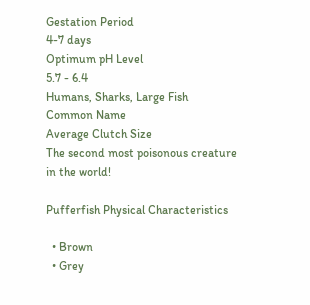Gestation Period
4-7 days
Optimum pH Level
5.7 - 6.4
Humans, Sharks, Large Fish
Common Name
Average Clutch Size
The second most poisonous creature in the world!

Pufferfish Physical Characteristics

  • Brown
  • Grey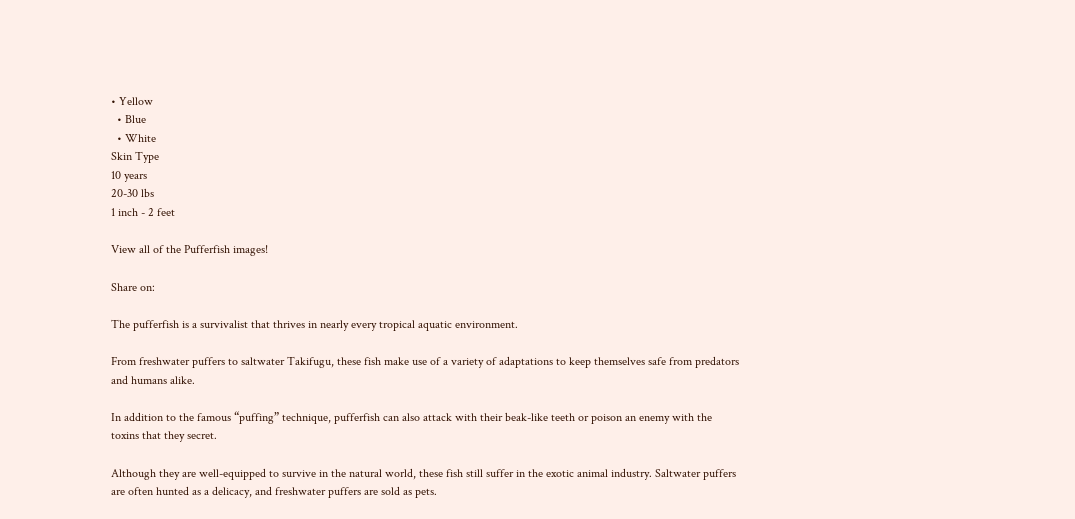• Yellow
  • Blue
  • White
Skin Type
10 years
20-30 lbs
1 inch - 2 feet

View all of the Pufferfish images!

Share on:

The pufferfish is a survivalist that thrives in nearly every tropical aquatic environment.

From freshwater puffers to saltwater Takifugu, these fish make use of a variety of adaptations to keep themselves safe from predators and humans alike.

In addition to the famous “puffing” technique, pufferfish can also attack with their beak-like teeth or poison an enemy with the toxins that they secret.

Although they are well-equipped to survive in the natural world, these fish still suffer in the exotic animal industry. Saltwater puffers are often hunted as a delicacy, and freshwater puffers are sold as pets.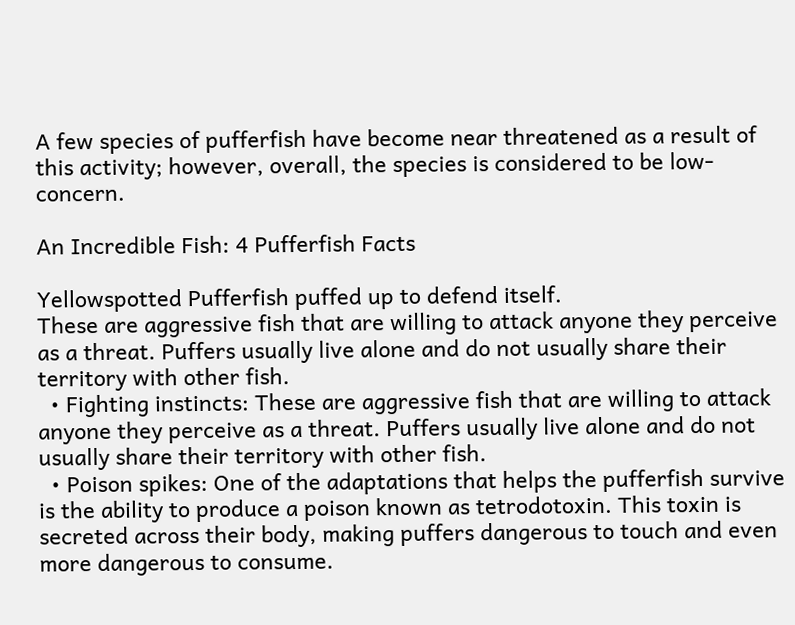A few species of pufferfish have become near threatened as a result of this activity; however, overall, the species is considered to be low-concern.

An Incredible Fish: 4 Pufferfish Facts

Yellowspotted Pufferfish puffed up to defend itself.
These are aggressive fish that are willing to attack anyone they perceive as a threat. Puffers usually live alone and do not usually share their territory with other fish.
  • Fighting instincts: These are aggressive fish that are willing to attack anyone they perceive as a threat. Puffers usually live alone and do not usually share their territory with other fish.
  • Poison spikes: One of the adaptations that helps the pufferfish survive is the ability to produce a poison known as tetrodotoxin. This toxin is secreted across their body, making puffers dangerous to touch and even more dangerous to consume.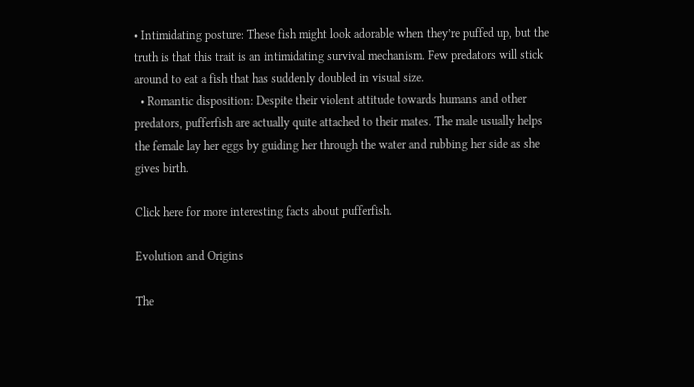• Intimidating posture: These fish might look adorable when they’re puffed up, but the truth is that this trait is an intimidating survival mechanism. Few predators will stick around to eat a fish that has suddenly doubled in visual size.
  • Romantic disposition: Despite their violent attitude towards humans and other predators, pufferfish are actually quite attached to their mates. The male usually helps the female lay her eggs by guiding her through the water and rubbing her side as she gives birth.

Click here for more interesting facts about pufferfish.

Evolution and Origins

The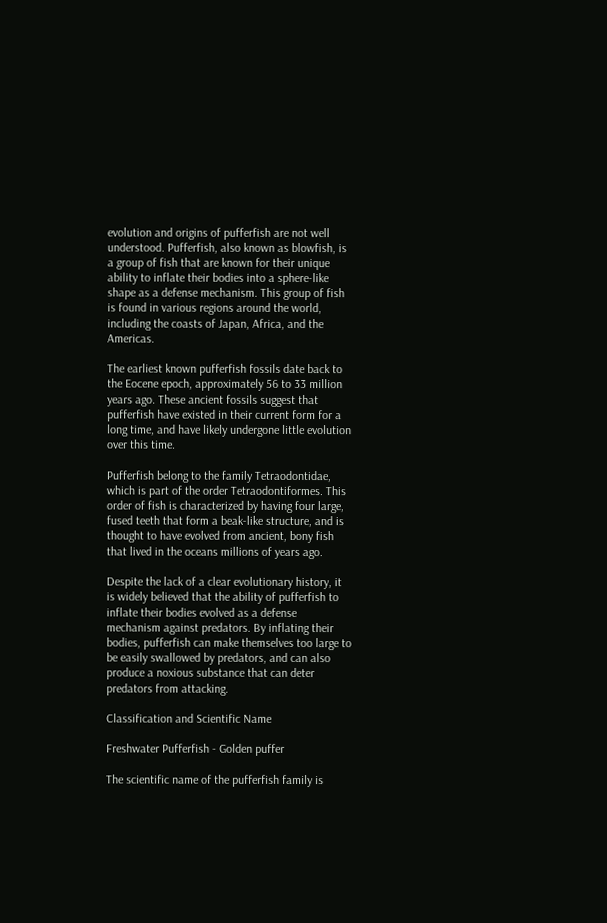evolution and origins of pufferfish are not well understood. Pufferfish, also known as blowfish, is a group of fish that are known for their unique ability to inflate their bodies into a sphere-like shape as a defense mechanism. This group of fish is found in various regions around the world, including the coasts of Japan, Africa, and the Americas.

The earliest known pufferfish fossils date back to the Eocene epoch, approximately 56 to 33 million years ago. These ancient fossils suggest that pufferfish have existed in their current form for a long time, and have likely undergone little evolution over this time.

Pufferfish belong to the family Tetraodontidae, which is part of the order Tetraodontiformes. This order of fish is characterized by having four large, fused teeth that form a beak-like structure, and is thought to have evolved from ancient, bony fish that lived in the oceans millions of years ago.

Despite the lack of a clear evolutionary history, it is widely believed that the ability of pufferfish to inflate their bodies evolved as a defense mechanism against predators. By inflating their bodies, pufferfish can make themselves too large to be easily swallowed by predators, and can also produce a noxious substance that can deter predators from attacking.

Classification and Scientific Name

Freshwater Pufferfish - Golden puffer

The scientific name of the pufferfish family is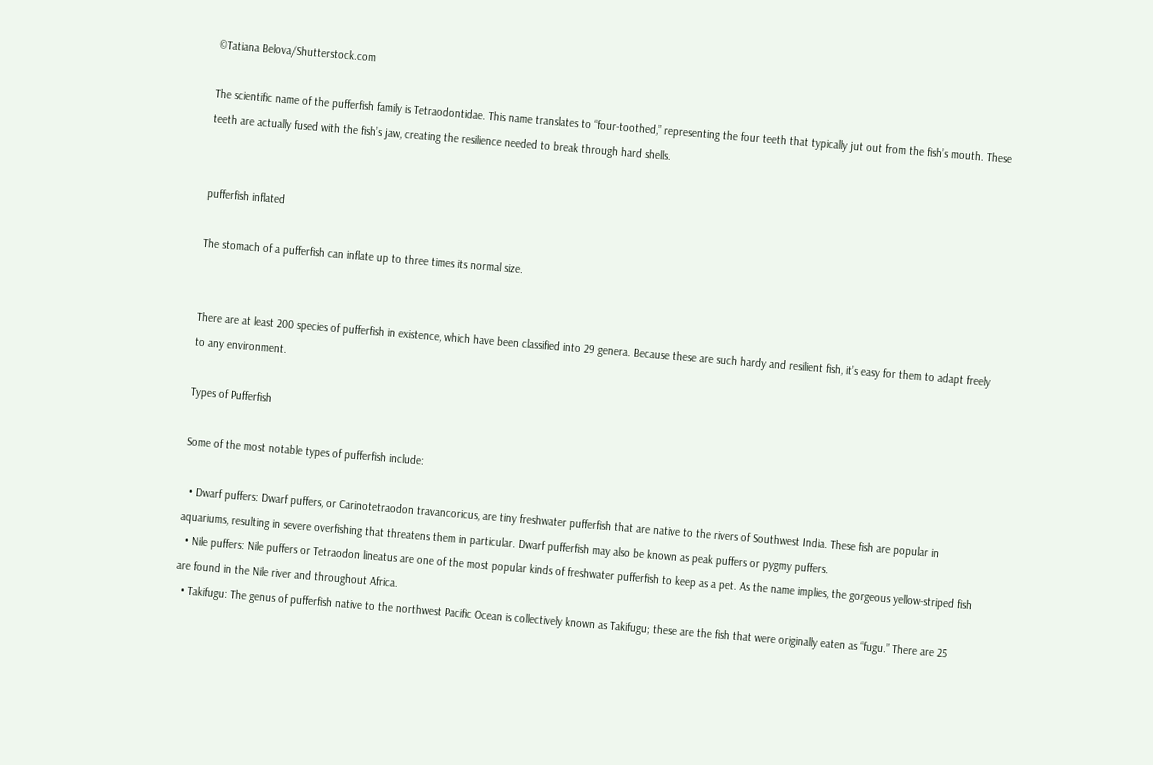©Tatiana Belova/Shutterstock.com

The scientific name of the pufferfish family is Tetraodontidae. This name translates to “four-toothed,” representing the four teeth that typically jut out from the fish’s mouth. These teeth are actually fused with the fish’s jaw, creating the resilience needed to break through hard shells.


pufferfish inflated

The stomach of a pufferfish can inflate up to three times its normal size.


There are at least 200 species of pufferfish in existence, which have been classified into 29 genera. Because these are such hardy and resilient fish, it’s easy for them to adapt freely to any environment.

Types of Pufferfish

Some of the most notable types of pufferfish include:

  • Dwarf puffers: Dwarf puffers, or Carinotetraodon travancoricus, are tiny freshwater pufferfish that are native to the rivers of Southwest India. These fish are popular in aquariums, resulting in severe overfishing that threatens them in particular. Dwarf pufferfish may also be known as peak puffers or pygmy puffers.
  • Nile puffers: Nile puffers or Tetraodon lineatus are one of the most popular kinds of freshwater pufferfish to keep as a pet. As the name implies, the gorgeous yellow-striped fish are found in the Nile river and throughout Africa.
  • Takifugu: The genus of pufferfish native to the northwest Pacific Ocean is collectively known as Takifugu; these are the fish that were originally eaten as “fugu.” There are 25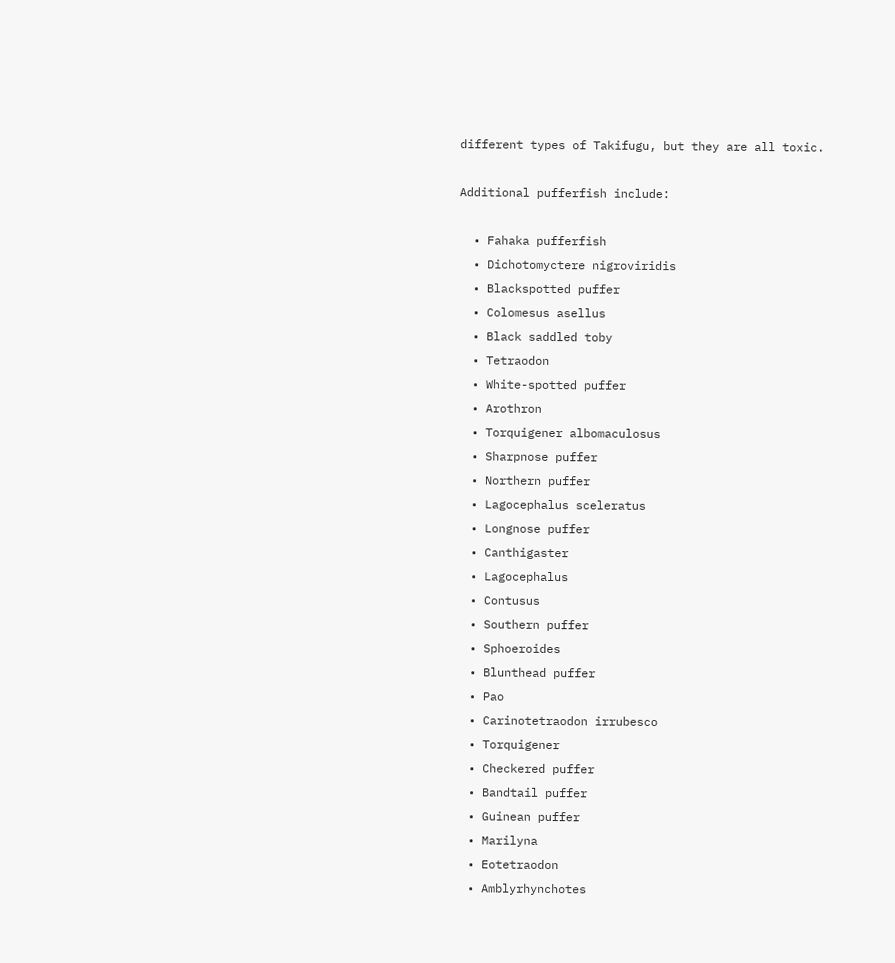different types of Takifugu, but they are all toxic.

Additional pufferfish include:

  • Fahaka pufferfish
  • Dichotomyctere nigroviridis
  • Blackspotted puffer
  • Colomesus asellus
  • Black saddled toby
  • Tetraodon
  • White-spotted puffer
  • Arothron
  • Torquigener albomaculosus
  • Sharpnose puffer
  • Northern puffer
  • Lagocephalus sceleratus
  • Longnose puffer
  • Canthigaster
  • Lagocephalus
  • Contusus
  • Southern puffer
  • Sphoeroides
  • Blunthead puffer
  • Pao
  • Carinotetraodon irrubesco
  • Torquigener
  • Checkered puffer
  • Bandtail puffer
  • Guinean puffer
  • Marilyna
  • Eotetraodon
  • Amblyrhynchotes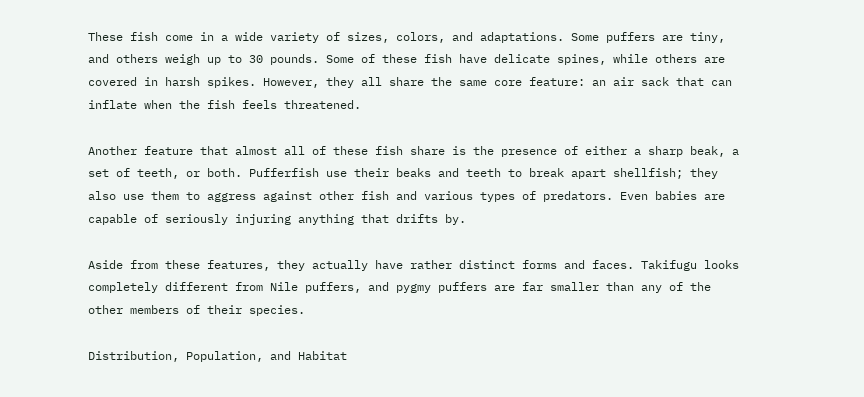These fish come in a wide variety of sizes, colors, and adaptations. Some puffers are tiny, and others weigh up to 30 pounds. Some of these fish have delicate spines, while others are covered in harsh spikes. However, they all share the same core feature: an air sack that can inflate when the fish feels threatened.

Another feature that almost all of these fish share is the presence of either a sharp beak, a set of teeth, or both. Pufferfish use their beaks and teeth to break apart shellfish; they also use them to aggress against other fish and various types of predators. Even babies are capable of seriously injuring anything that drifts by.

Aside from these features, they actually have rather distinct forms and faces. Takifugu looks completely different from Nile puffers, and pygmy puffers are far smaller than any of the other members of their species.

Distribution, Population, and Habitat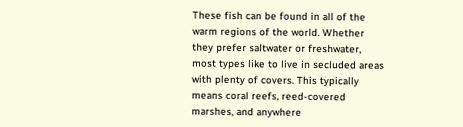These fish can be found in all of the warm regions of the world. Whether they prefer saltwater or freshwater, most types like to live in secluded areas with plenty of covers. This typically means coral reefs, reed-covered marshes, and anywhere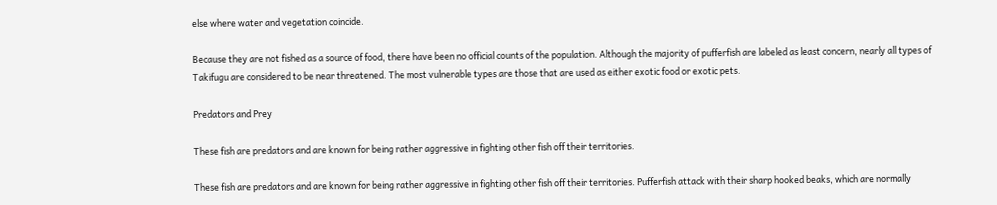else where water and vegetation coincide.

Because they are not fished as a source of food, there have been no official counts of the population. Although the majority of pufferfish are labeled as least concern, nearly all types of Takifugu are considered to be near threatened. The most vulnerable types are those that are used as either exotic food or exotic pets.

Predators and Prey

These fish are predators and are known for being rather aggressive in fighting other fish off their territories.

These fish are predators and are known for being rather aggressive in fighting other fish off their territories. Pufferfish attack with their sharp hooked beaks, which are normally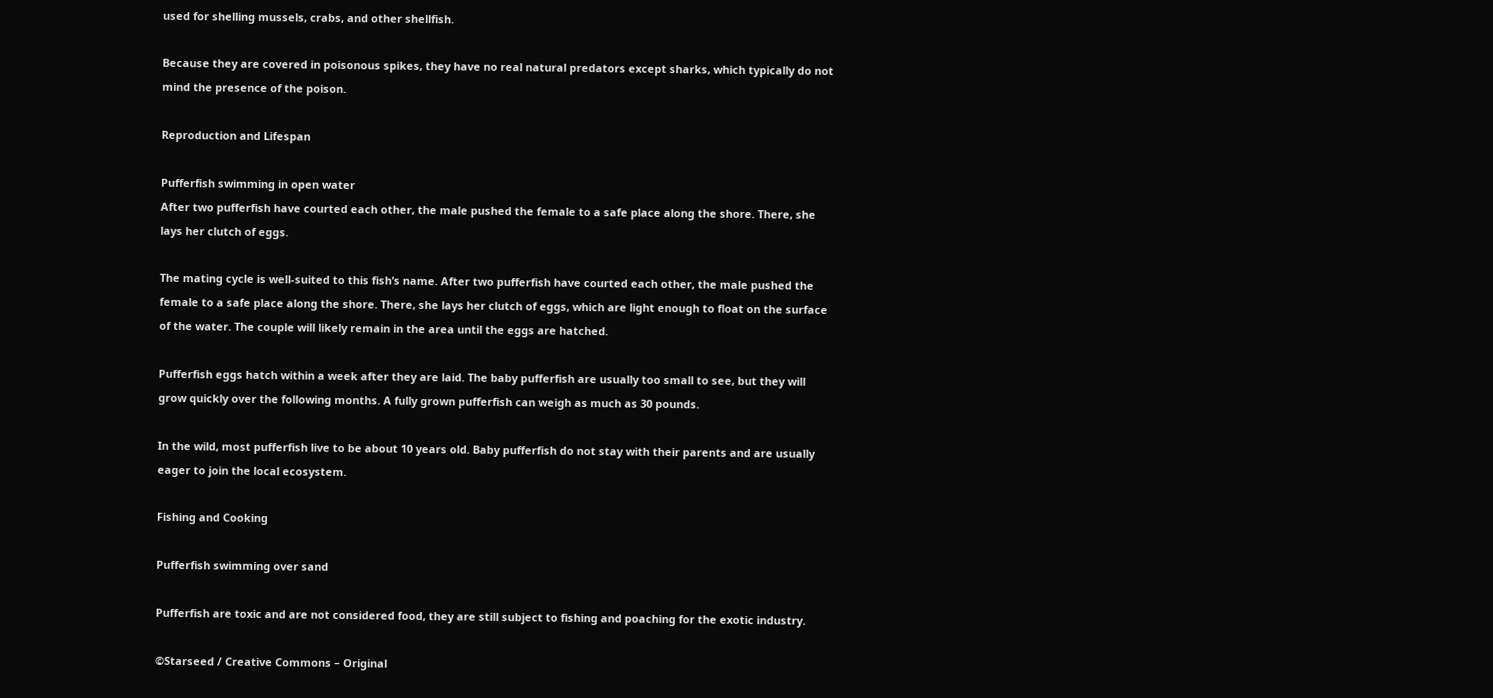used for shelling mussels, crabs, and other shellfish.

Because they are covered in poisonous spikes, they have no real natural predators except sharks, which typically do not mind the presence of the poison.

Reproduction and Lifespan

Pufferfish swimming in open water
After two pufferfish have courted each other, the male pushed the female to a safe place along the shore. There, she lays her clutch of eggs.

The mating cycle is well-suited to this fish’s name. After two pufferfish have courted each other, the male pushed the female to a safe place along the shore. There, she lays her clutch of eggs, which are light enough to float on the surface of the water. The couple will likely remain in the area until the eggs are hatched.

Pufferfish eggs hatch within a week after they are laid. The baby pufferfish are usually too small to see, but they will grow quickly over the following months. A fully grown pufferfish can weigh as much as 30 pounds.

In the wild, most pufferfish live to be about 10 years old. Baby pufferfish do not stay with their parents and are usually eager to join the local ecosystem.

Fishing and Cooking

Pufferfish swimming over sand

Pufferfish are toxic and are not considered food, they are still subject to fishing and poaching for the exotic industry.

©Starseed / Creative Commons – Original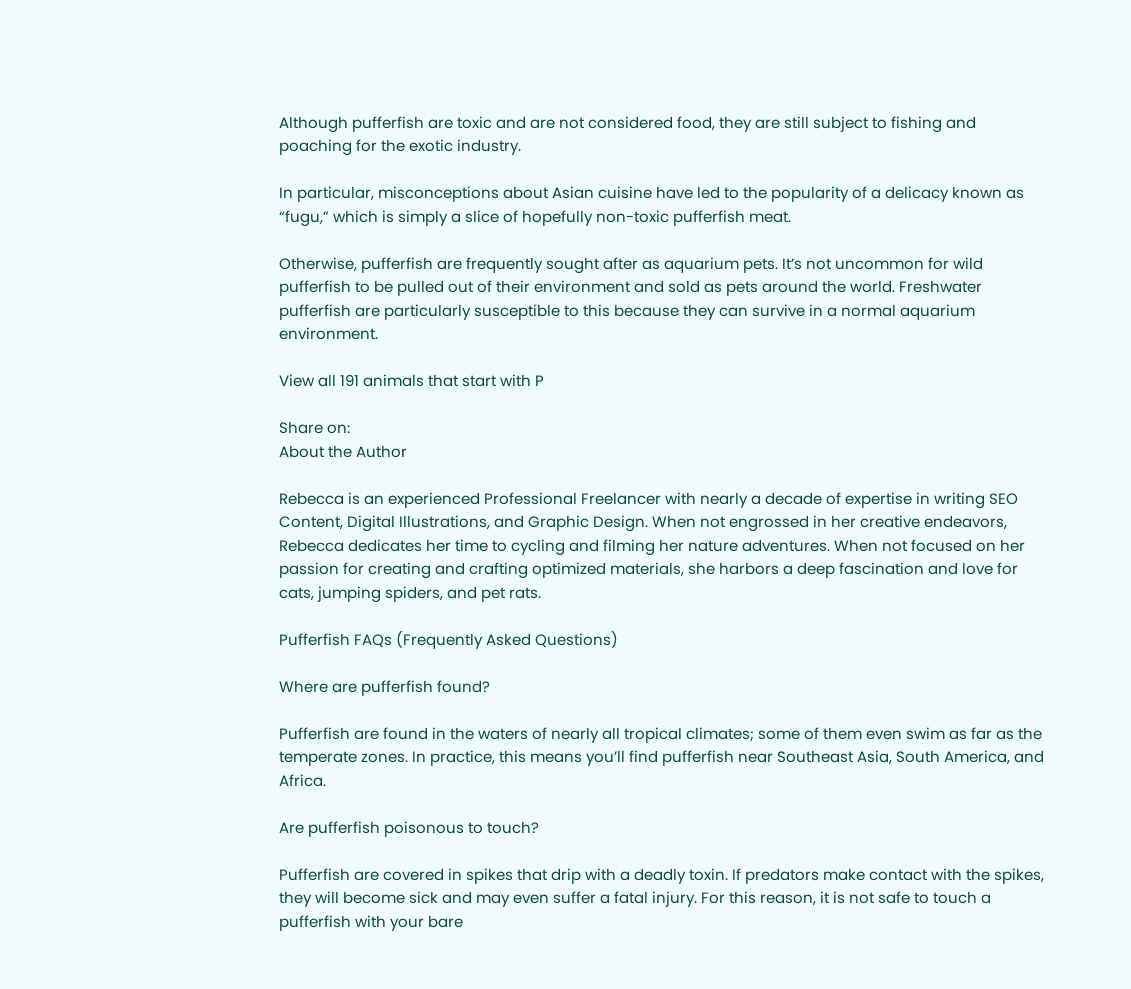Although pufferfish are toxic and are not considered food, they are still subject to fishing and poaching for the exotic industry.

In particular, misconceptions about Asian cuisine have led to the popularity of a delicacy known as “fugu,” which is simply a slice of hopefully non-toxic pufferfish meat.

Otherwise, pufferfish are frequently sought after as aquarium pets. It’s not uncommon for wild pufferfish to be pulled out of their environment and sold as pets around the world. Freshwater pufferfish are particularly susceptible to this because they can survive in a normal aquarium environment.

View all 191 animals that start with P

Share on:
About the Author

Rebecca is an experienced Professional Freelancer with nearly a decade of expertise in writing SEO Content, Digital Illustrations, and Graphic Design. When not engrossed in her creative endeavors, Rebecca dedicates her time to cycling and filming her nature adventures. When not focused on her passion for creating and crafting optimized materials, she harbors a deep fascination and love for cats, jumping spiders, and pet rats.

Pufferfish FAQs (Frequently Asked Questions)

Where are pufferfish found?

Pufferfish are found in the waters of nearly all tropical climates; some of them even swim as far as the temperate zones. In practice, this means you’ll find pufferfish near Southeast Asia, South America, and Africa.

Are pufferfish poisonous to touch?

Pufferfish are covered in spikes that drip with a deadly toxin. If predators make contact with the spikes, they will become sick and may even suffer a fatal injury. For this reason, it is not safe to touch a pufferfish with your bare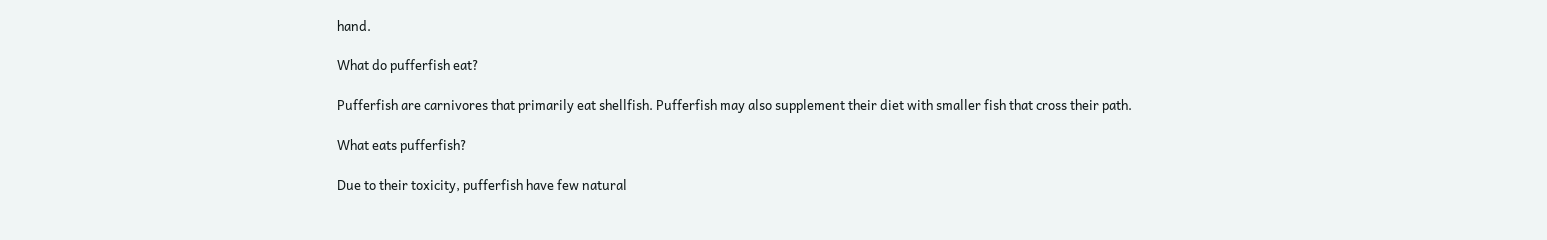hand.

What do pufferfish eat?

Pufferfish are carnivores that primarily eat shellfish. Pufferfish may also supplement their diet with smaller fish that cross their path.

What eats pufferfish?

Due to their toxicity, pufferfish have few natural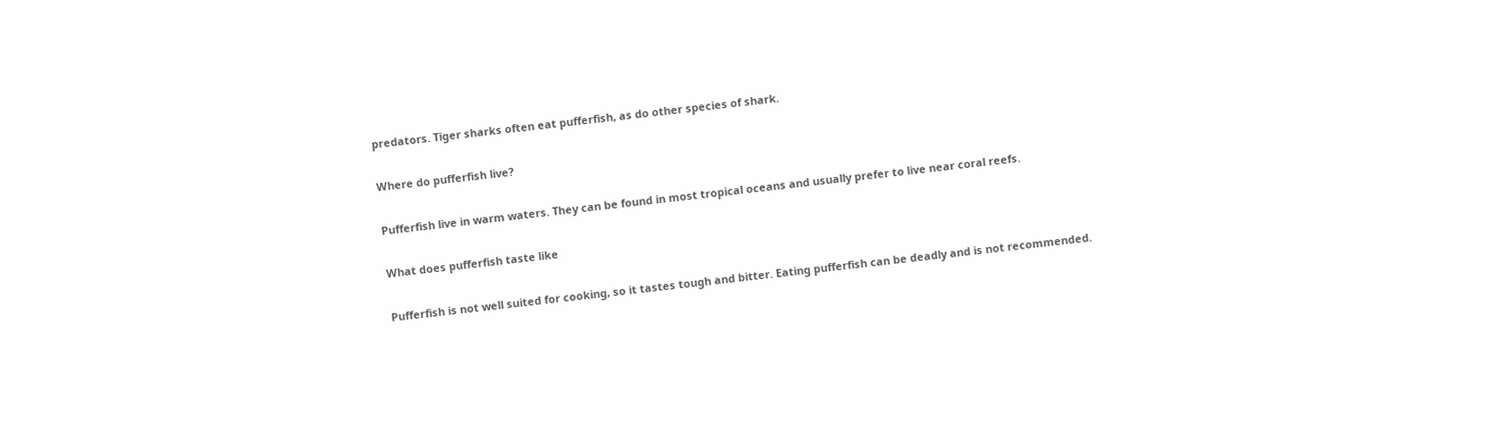predators. Tiger sharks often eat pufferfish, as do other species of shark.

Where do pufferfish live?

Pufferfish live in warm waters. They can be found in most tropical oceans and usually prefer to live near coral reefs.

What does pufferfish taste like

Pufferfish is not well suited for cooking, so it tastes tough and bitter. Eating pufferfish can be deadly and is not recommended.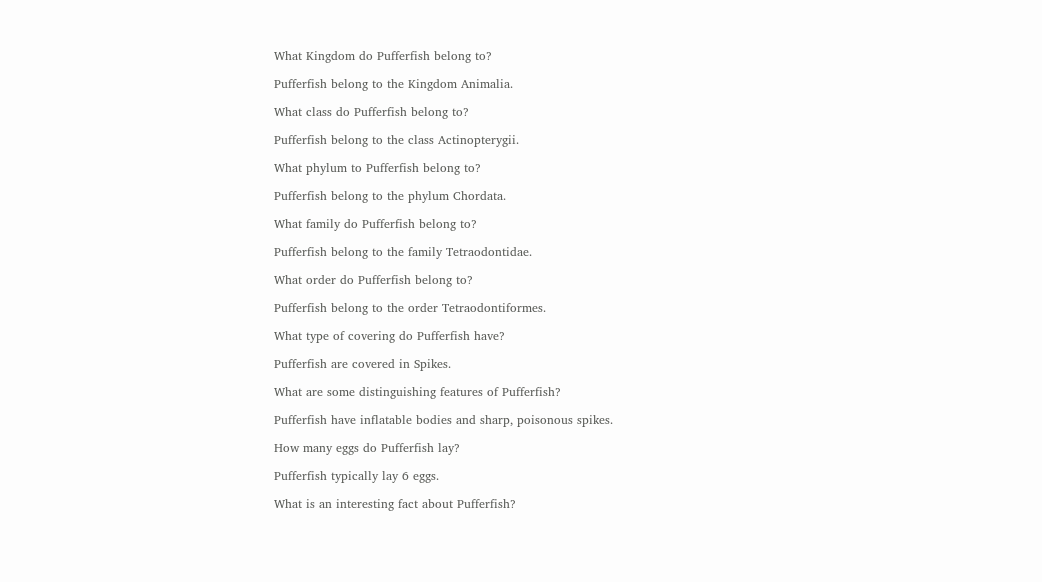What Kingdom do Pufferfish belong to?

Pufferfish belong to the Kingdom Animalia.

What class do Pufferfish belong to?

Pufferfish belong to the class Actinopterygii.

What phylum to Pufferfish belong to?

Pufferfish belong to the phylum Chordata.

What family do Pufferfish belong to?

Pufferfish belong to the family Tetraodontidae.

What order do Pufferfish belong to?

Pufferfish belong to the order Tetraodontiformes.

What type of covering do Pufferfish have?

Pufferfish are covered in Spikes.

What are some distinguishing features of Pufferfish?

Pufferfish have inflatable bodies and sharp, poisonous spikes.

How many eggs do Pufferfish lay?

Pufferfish typically lay 6 eggs.

What is an interesting fact about Pufferfish?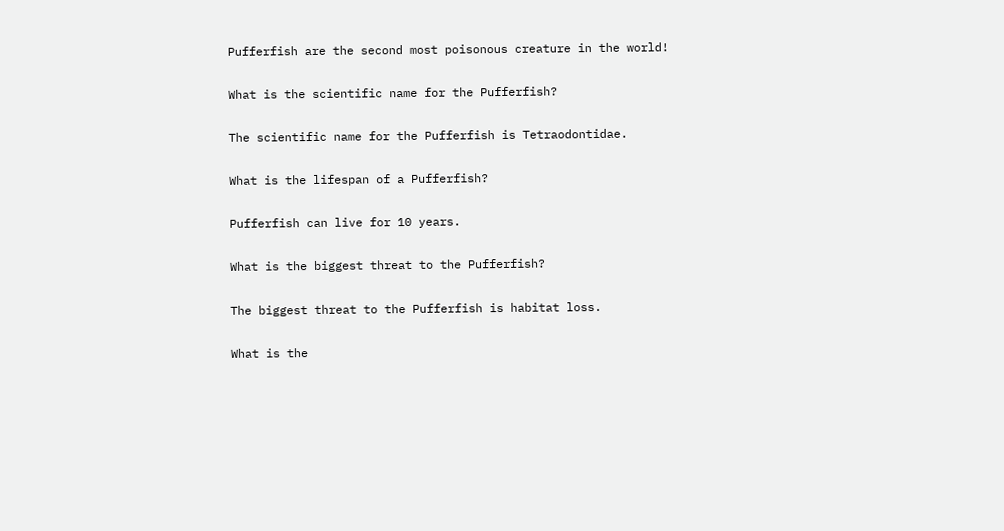Pufferfish are the second most poisonous creature in the world!

What is the scientific name for the Pufferfish?

The scientific name for the Pufferfish is Tetraodontidae.

What is the lifespan of a Pufferfish?

Pufferfish can live for 10 years.

What is the biggest threat to the Pufferfish?

The biggest threat to the Pufferfish is habitat loss.

What is the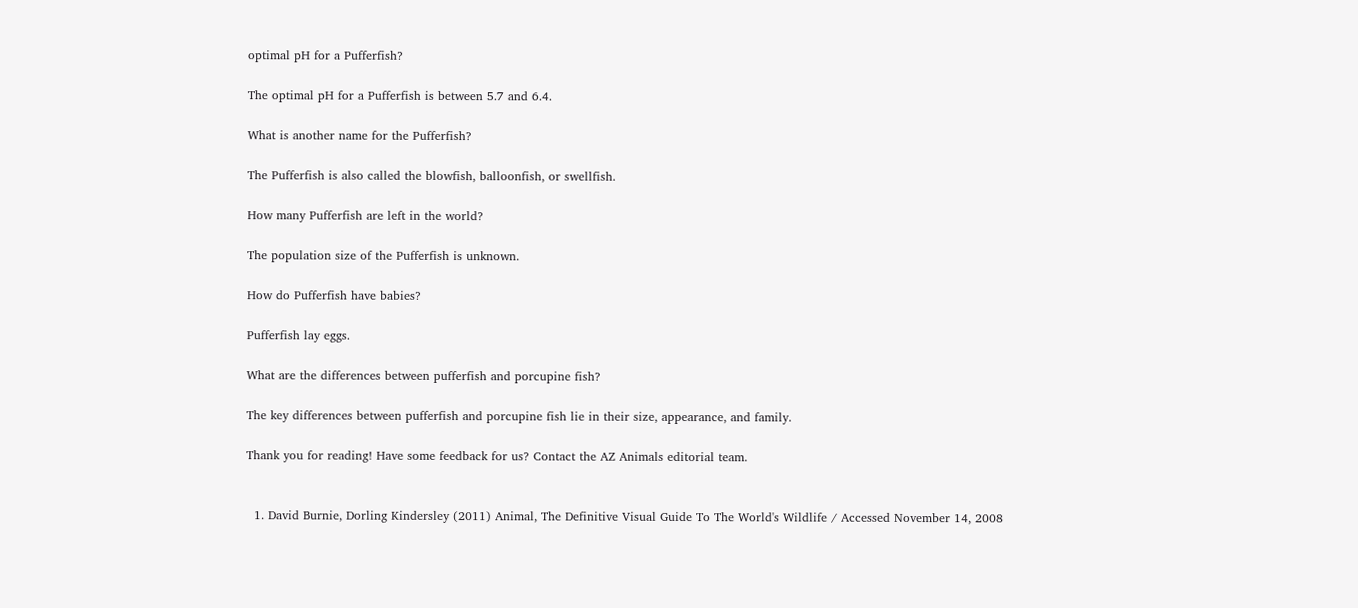optimal pH for a Pufferfish?

The optimal pH for a Pufferfish is between 5.7 and 6.4.

What is another name for the Pufferfish?

The Pufferfish is also called the blowfish, balloonfish, or swellfish.

How many Pufferfish are left in the world?

The population size of the Pufferfish is unknown.

How do Pufferfish have babies?

Pufferfish lay eggs.

What are the differences between pufferfish and porcupine fish?

The key differences between pufferfish and porcupine fish lie in their size, appearance, and family.

Thank you for reading! Have some feedback for us? Contact the AZ Animals editorial team.


  1. David Burnie, Dorling Kindersley (2011) Animal, The Definitive Visual Guide To The World's Wildlife / Accessed November 14, 2008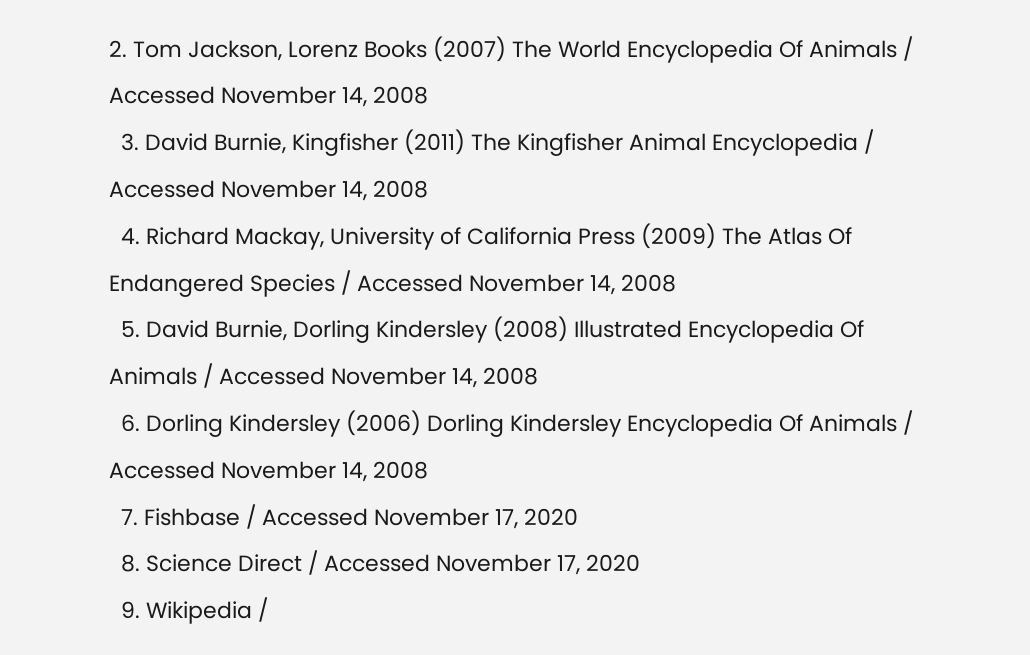2. Tom Jackson, Lorenz Books (2007) The World Encyclopedia Of Animals / Accessed November 14, 2008
  3. David Burnie, Kingfisher (2011) The Kingfisher Animal Encyclopedia / Accessed November 14, 2008
  4. Richard Mackay, University of California Press (2009) The Atlas Of Endangered Species / Accessed November 14, 2008
  5. David Burnie, Dorling Kindersley (2008) Illustrated Encyclopedia Of Animals / Accessed November 14, 2008
  6. Dorling Kindersley (2006) Dorling Kindersley Encyclopedia Of Animals / Accessed November 14, 2008
  7. Fishbase / Accessed November 17, 2020
  8. Science Direct / Accessed November 17, 2020
  9. Wikipedia /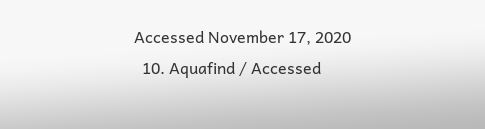Accessed November 17, 2020
  10. Aquafind / Accessed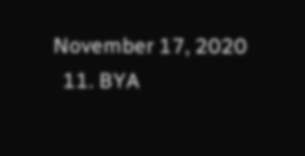November 17, 2020
  11. BYA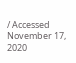/ Accessed November 17, 2020